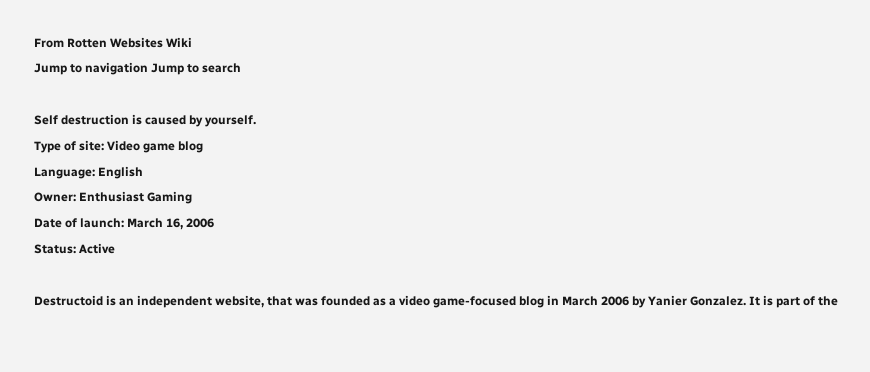From Rotten Websites Wiki
Jump to navigation Jump to search

Self destruction is caused by yourself.
Type of site: Video game blog
Language: English
Owner: Enthusiast Gaming
Date of launch: March 16, 2006
Status: Active

Destructoid is an independent website, that was founded as a video game-focused blog in March 2006 by Yanier Gonzalez. It is part of the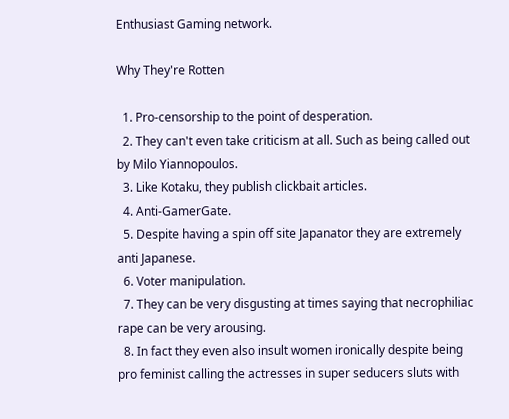Enthusiast Gaming network.

Why They're Rotten

  1. Pro-censorship to the point of desperation.
  2. They can't even take criticism at all. Such as being called out by Milo Yiannopoulos.
  3. Like Kotaku, they publish clickbait articles.
  4. Anti-GamerGate.
  5. Despite having a spin off site Japanator they are extremely anti Japanese.
  6. Voter manipulation.
  7. They can be very disgusting at times saying that necrophiliac rape can be very arousing.
  8. In fact they even also insult women ironically despite being pro feminist calling the actresses in super seducers sluts with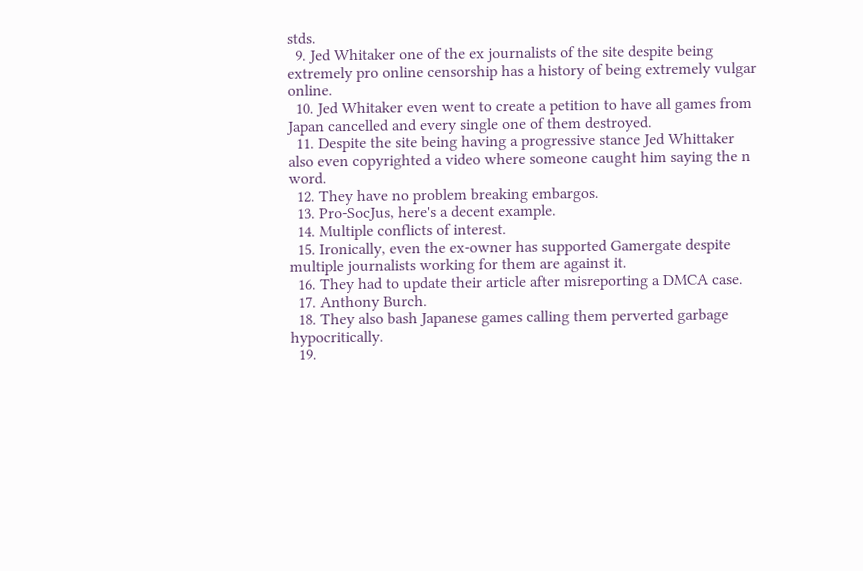stds.
  9. Jed Whitaker one of the ex journalists of the site despite being extremely pro online censorship has a history of being extremely vulgar online.
  10. Jed Whitaker even went to create a petition to have all games from Japan cancelled and every single one of them destroyed.
  11. Despite the site being having a progressive stance Jed Whittaker also even copyrighted a video where someone caught him saying the n word.
  12. They have no problem breaking embargos.
  13. Pro-SocJus, here's a decent example.
  14. Multiple conflicts of interest.
  15. Ironically, even the ex-owner has supported Gamergate despite multiple journalists working for them are against it.
  16. They had to update their article after misreporting a DMCA case.
  17. Anthony Burch.
  18. They also bash Japanese games calling them perverted garbage hypocritically.
  19.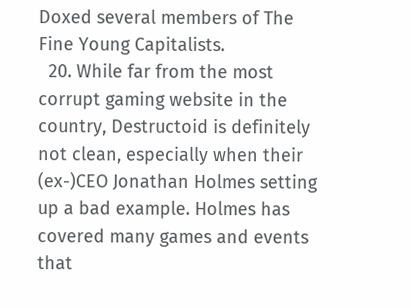Doxed several members of The Fine Young Capitalists.
  20. While far from the most corrupt gaming website in the country, Destructoid is definitely not clean, especially when their (ex-)CEO Jonathan Holmes setting up a bad example. Holmes has covered many games and events that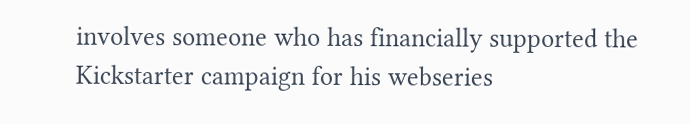involves someone who has financially supported the Kickstarter campaign for his webseries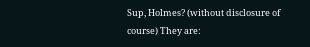Sup, Holmes? (without disclosure of course) They are: